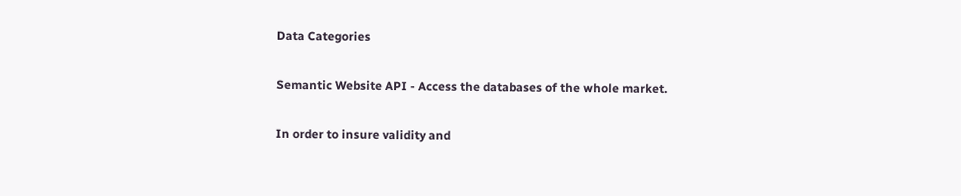Data Categories

Semantic Website API - Access the databases of the whole market.

In order to insure validity and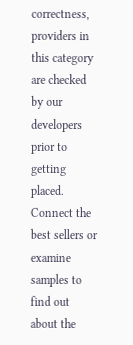correctness, providers in this category are checked by our developers prior to getting placed. Connect the best sellers or examine samples to find out about the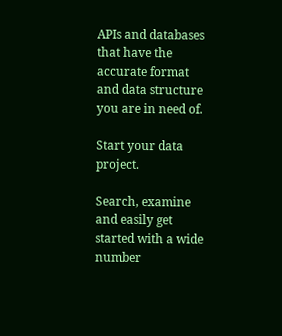APIs and databases that have the accurate format and data structure you are in need of.

Start your data project.

Search, examine and easily get started with a wide number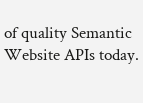of quality Semantic Website APIs today.